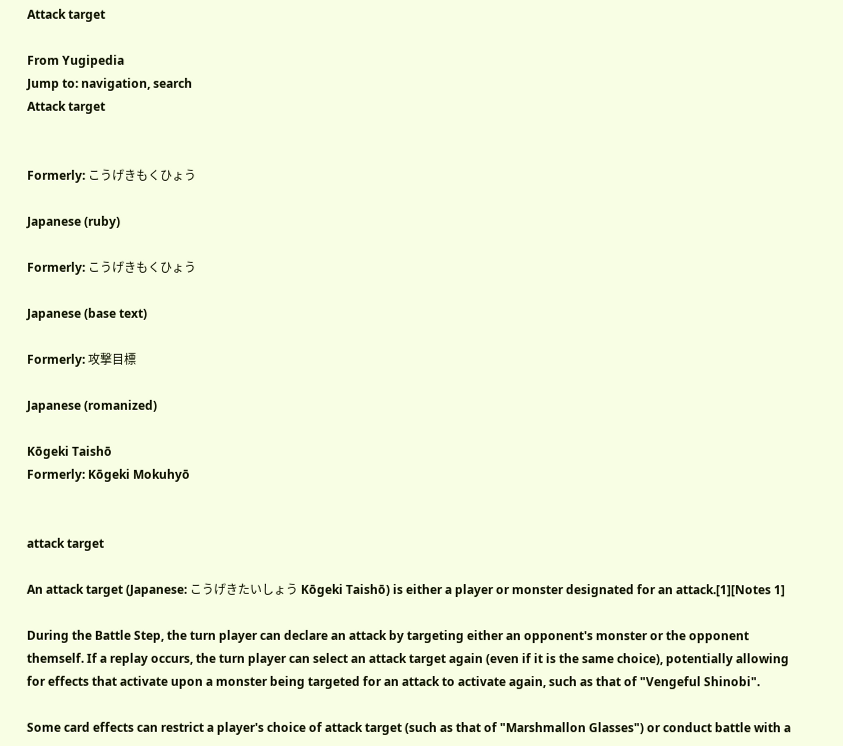Attack target

From Yugipedia
Jump to: navigation, search
Attack target


Formerly: こうげきもくひょう

Japanese (ruby)

Formerly: こうげきもくひょう

Japanese (base text)

Formerly: 攻撃目標

Japanese (romanized)

Kōgeki Taishō
Formerly: Kōgeki Mokuhyō


attack target

An attack target (Japanese: こうげきたいしょう Kōgeki Taishō) is either a player or monster designated for an attack.[1][Notes 1]

During the Battle Step, the turn player can declare an attack by targeting either an opponent's monster or the opponent themself. If a replay occurs, the turn player can select an attack target again (even if it is the same choice), potentially allowing for effects that activate upon a monster being targeted for an attack to activate again, such as that of "Vengeful Shinobi".

Some card effects can restrict a player's choice of attack target (such as that of "Marshmallon Glasses") or conduct battle with a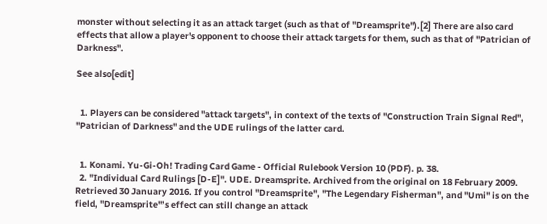monster without selecting it as an attack target (such as that of "Dreamsprite").[2] There are also card effects that allow a player's opponent to choose their attack targets for them, such as that of "Patrician of Darkness".

See also[edit]


  1. Players can be considered "attack targets", in context of the texts of "Construction Train Signal Red", "Patrician of Darkness" and the UDE rulings of the latter card.


  1. Konami. Yu-Gi-Oh! Trading Card Game - Official Rulebook Version 10 (PDF). p. 38.
  2. "Individual Card Rulings [D-E]". UDE. Dreamsprite. Archived from the original on 18 February 2009. Retrieved 30 January 2016. If you control "Dreamsprite", "The Legendary Fisherman", and "Umi" is on the field, "Dreamsprite"’s effect can still change an attack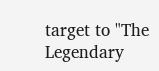target to "The Legendary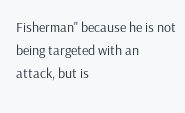Fisherman" because he is not being targeted with an attack, but is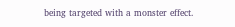being targeted with a monster effect.